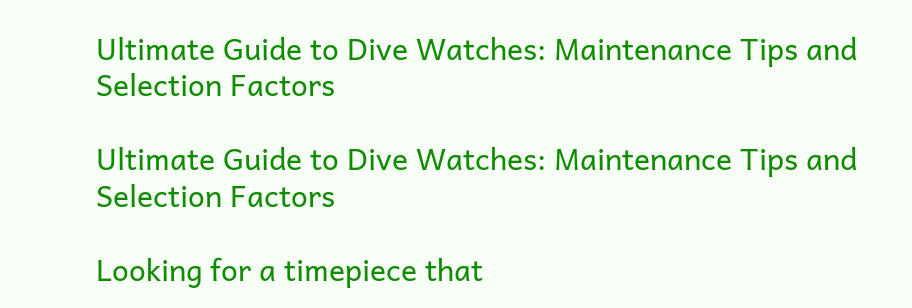Ultimate Guide to Dive Watches: Maintenance Tips and Selection Factors

Ultimate Guide to Dive Watches: Maintenance Tips and Selection Factors

Looking for a timepiece that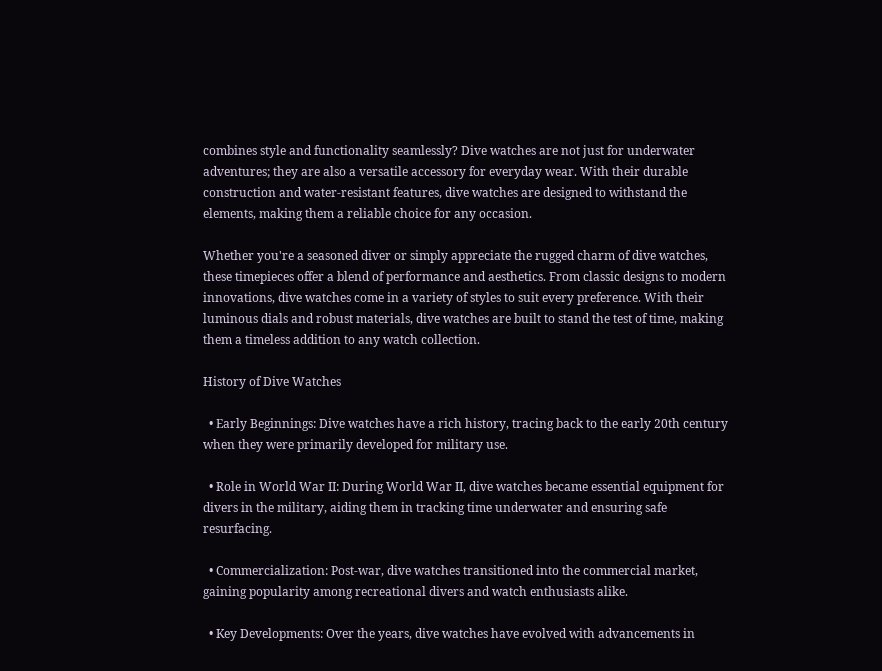combines style and functionality seamlessly? Dive watches are not just for underwater adventures; they are also a versatile accessory for everyday wear. With their durable construction and water-resistant features, dive watches are designed to withstand the elements, making them a reliable choice for any occasion.

Whether you're a seasoned diver or simply appreciate the rugged charm of dive watches, these timepieces offer a blend of performance and aesthetics. From classic designs to modern innovations, dive watches come in a variety of styles to suit every preference. With their luminous dials and robust materials, dive watches are built to stand the test of time, making them a timeless addition to any watch collection.

History of Dive Watches

  • Early Beginnings: Dive watches have a rich history, tracing back to the early 20th century when they were primarily developed for military use.

  • Role in World War II: During World War II, dive watches became essential equipment for divers in the military, aiding them in tracking time underwater and ensuring safe resurfacing.

  • Commercialization: Post-war, dive watches transitioned into the commercial market, gaining popularity among recreational divers and watch enthusiasts alike.

  • Key Developments: Over the years, dive watches have evolved with advancements in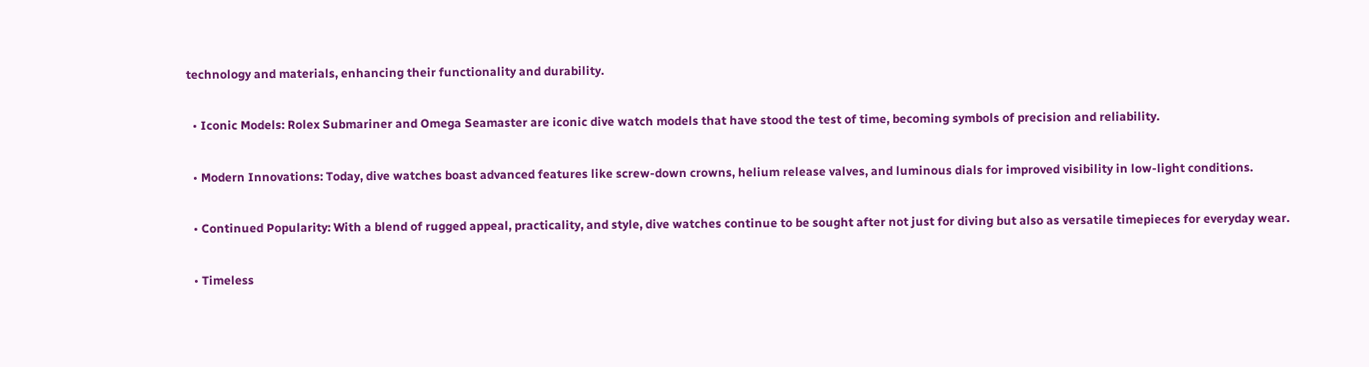technology and materials, enhancing their functionality and durability.

  • Iconic Models: Rolex Submariner and Omega Seamaster are iconic dive watch models that have stood the test of time, becoming symbols of precision and reliability.

  • Modern Innovations: Today, dive watches boast advanced features like screw-down crowns, helium release valves, and luminous dials for improved visibility in low-light conditions.

  • Continued Popularity: With a blend of rugged appeal, practicality, and style, dive watches continue to be sought after not just for diving but also as versatile timepieces for everyday wear.

  • Timeless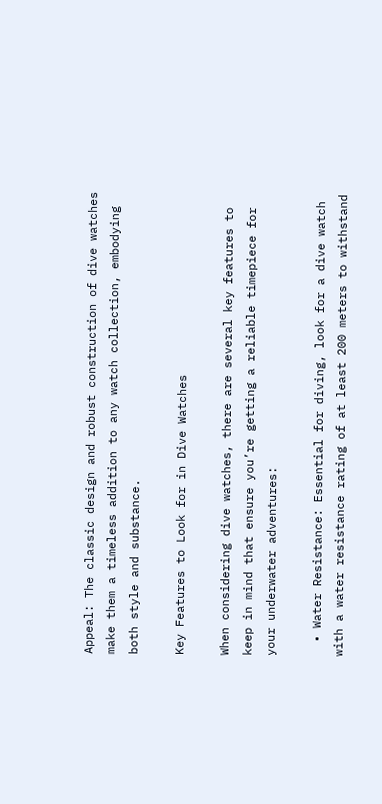Appeal: The classic design and robust construction of dive watches make them a timeless addition to any watch collection, embodying both style and substance.

Key Features to Look for in Dive Watches

When considering dive watches, there are several key features to keep in mind that ensure you’re getting a reliable timepiece for your underwater adventures:

  • Water Resistance: Essential for diving, look for a dive watch with a water resistance rating of at least 200 meters to withstand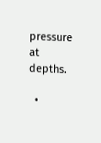pressure at depths.

  •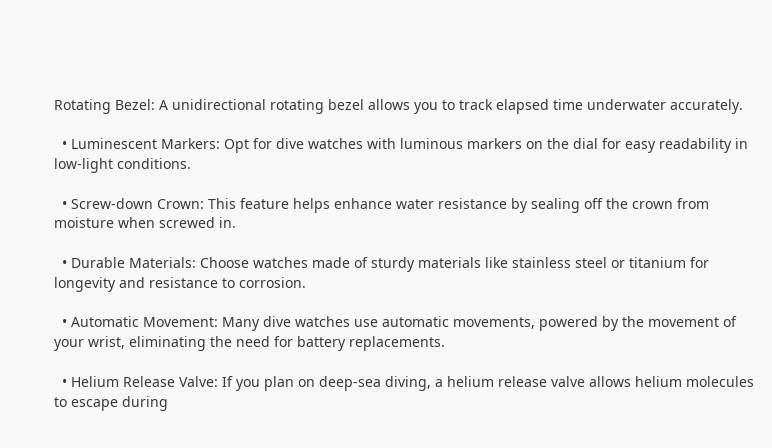Rotating Bezel: A unidirectional rotating bezel allows you to track elapsed time underwater accurately.

  • Luminescent Markers: Opt for dive watches with luminous markers on the dial for easy readability in low-light conditions.

  • Screw-down Crown: This feature helps enhance water resistance by sealing off the crown from moisture when screwed in.

  • Durable Materials: Choose watches made of sturdy materials like stainless steel or titanium for longevity and resistance to corrosion.

  • Automatic Movement: Many dive watches use automatic movements, powered by the movement of your wrist, eliminating the need for battery replacements.

  • Helium Release Valve: If you plan on deep-sea diving, a helium release valve allows helium molecules to escape during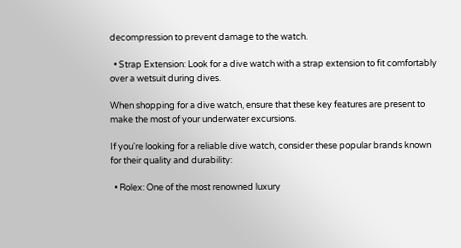decompression to prevent damage to the watch.

  • Strap Extension: Look for a dive watch with a strap extension to fit comfortably over a wetsuit during dives.

When shopping for a dive watch, ensure that these key features are present to make the most of your underwater excursions.

If you're looking for a reliable dive watch, consider these popular brands known for their quality and durability:

  • Rolex: One of the most renowned luxury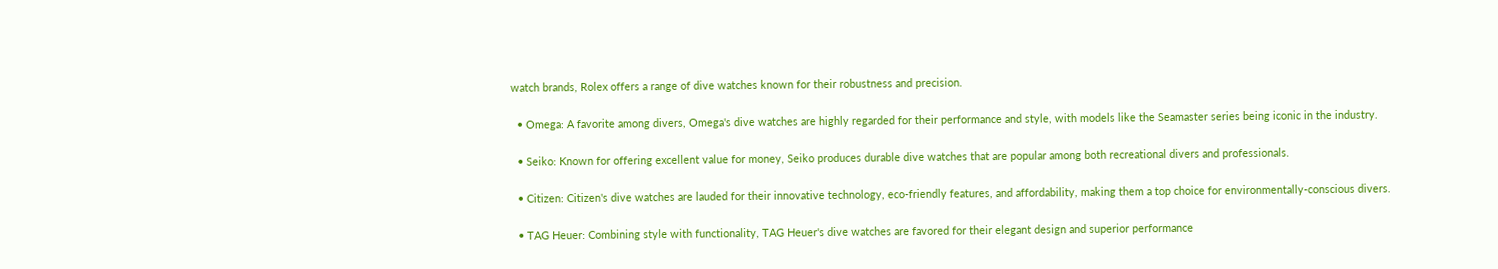watch brands, Rolex offers a range of dive watches known for their robustness and precision.

  • Omega: A favorite among divers, Omega's dive watches are highly regarded for their performance and style, with models like the Seamaster series being iconic in the industry.

  • Seiko: Known for offering excellent value for money, Seiko produces durable dive watches that are popular among both recreational divers and professionals.

  • Citizen: Citizen's dive watches are lauded for their innovative technology, eco-friendly features, and affordability, making them a top choice for environmentally-conscious divers.

  • TAG Heuer: Combining style with functionality, TAG Heuer's dive watches are favored for their elegant design and superior performance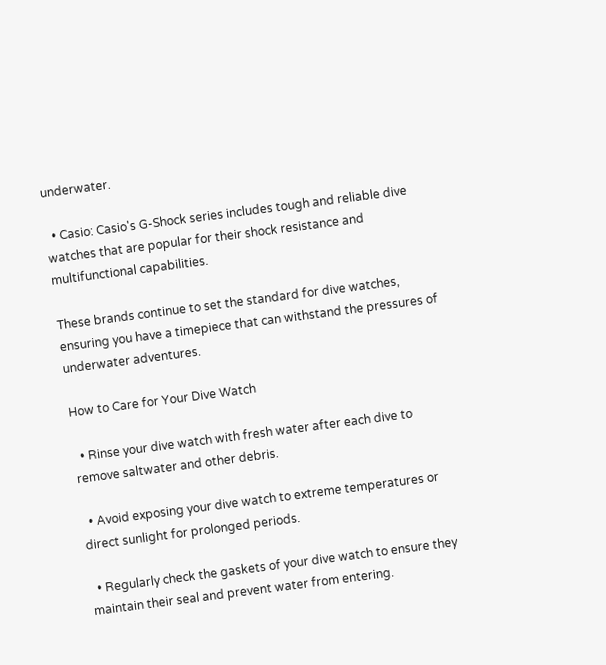underwater.

  • Casio: Casio's G-Shock series includes tough and reliable dive watches that are popular for their shock resistance and multifunctional capabilities.

These brands continue to set the standard for dive watches, ensuring you have a timepiece that can withstand the pressures of underwater adventures.

How to Care for Your Dive Watch

  • Rinse your dive watch with fresh water after each dive to remove saltwater and other debris.

  • Avoid exposing your dive watch to extreme temperatures or direct sunlight for prolonged periods.

  • Regularly check the gaskets of your dive watch to ensure they maintain their seal and prevent water from entering.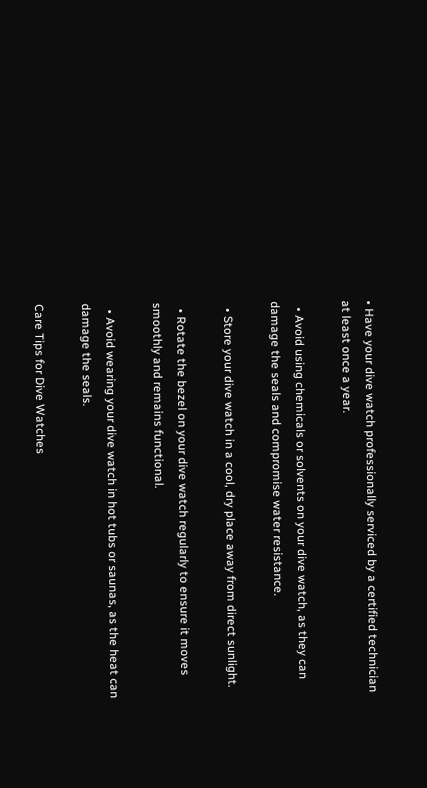• Have your dive watch professionally serviced by a certified technician at least once a year.

  • Avoid using chemicals or solvents on your dive watch, as they can damage the seals and compromise water resistance.

  • Store your dive watch in a cool, dry place away from direct sunlight.

  • Rotate the bezel on your dive watch regularly to ensure it moves smoothly and remains functional.

  • Avoid wearing your dive watch in hot tubs or saunas, as the heat can damage the seals.

Care Tips for Dive Watches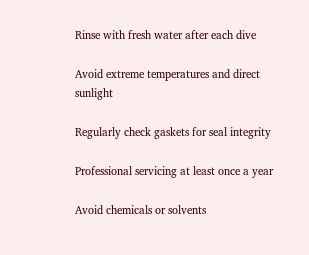Rinse with fresh water after each dive

Avoid extreme temperatures and direct sunlight

Regularly check gaskets for seal integrity

Professional servicing at least once a year

Avoid chemicals or solvents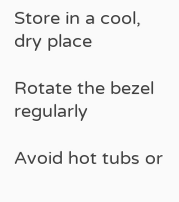Store in a cool, dry place

Rotate the bezel regularly

Avoid hot tubs or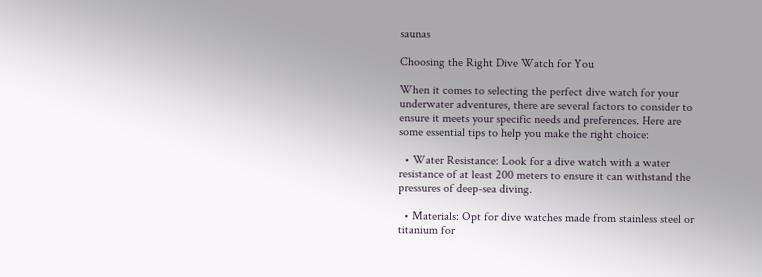saunas

Choosing the Right Dive Watch for You

When it comes to selecting the perfect dive watch for your underwater adventures, there are several factors to consider to ensure it meets your specific needs and preferences. Here are some essential tips to help you make the right choice:

  • Water Resistance: Look for a dive watch with a water resistance of at least 200 meters to ensure it can withstand the pressures of deep-sea diving.

  • Materials: Opt for dive watches made from stainless steel or titanium for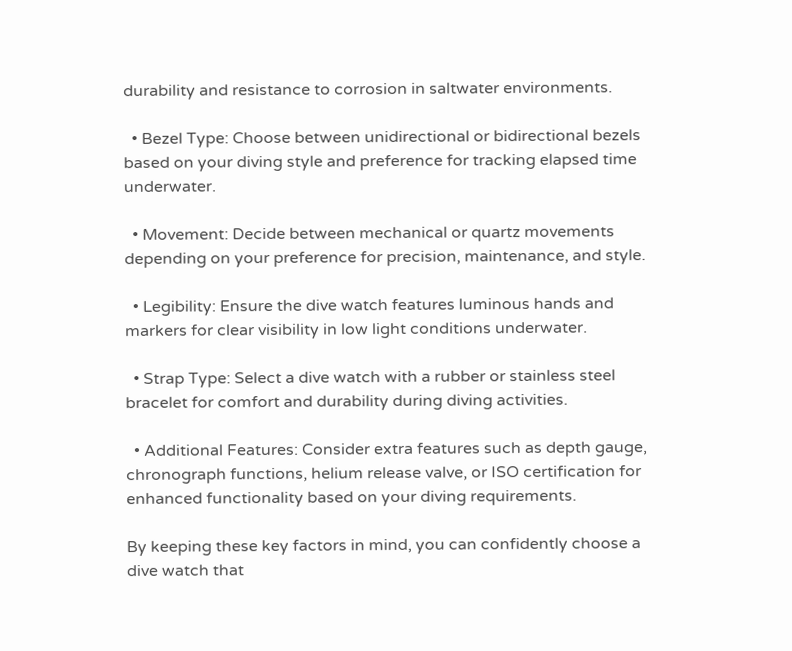durability and resistance to corrosion in saltwater environments.

  • Bezel Type: Choose between unidirectional or bidirectional bezels based on your diving style and preference for tracking elapsed time underwater.

  • Movement: Decide between mechanical or quartz movements depending on your preference for precision, maintenance, and style.

  • Legibility: Ensure the dive watch features luminous hands and markers for clear visibility in low light conditions underwater.

  • Strap Type: Select a dive watch with a rubber or stainless steel bracelet for comfort and durability during diving activities.

  • Additional Features: Consider extra features such as depth gauge, chronograph functions, helium release valve, or ISO certification for enhanced functionality based on your diving requirements.

By keeping these key factors in mind, you can confidently choose a dive watch that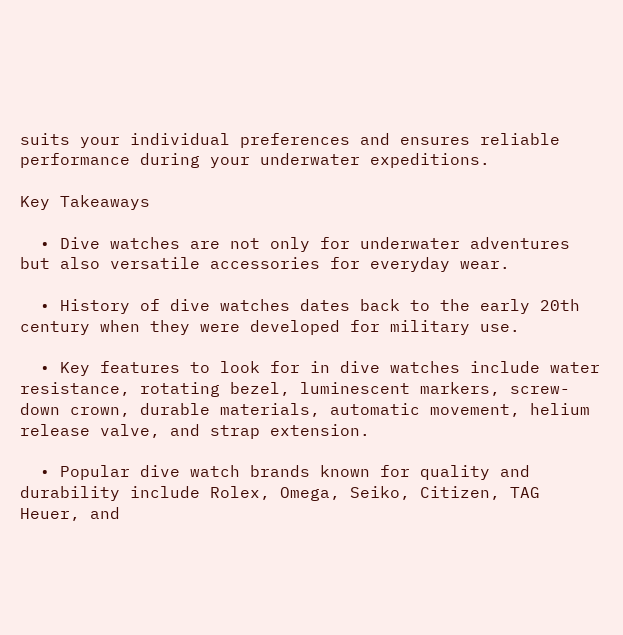suits your individual preferences and ensures reliable performance during your underwater expeditions.

Key Takeaways

  • Dive watches are not only for underwater adventures but also versatile accessories for everyday wear.

  • History of dive watches dates back to the early 20th century when they were developed for military use.

  • Key features to look for in dive watches include water resistance, rotating bezel, luminescent markers, screw-down crown, durable materials, automatic movement, helium release valve, and strap extension.

  • Popular dive watch brands known for quality and durability include Rolex, Omega, Seiko, Citizen, TAG Heuer, and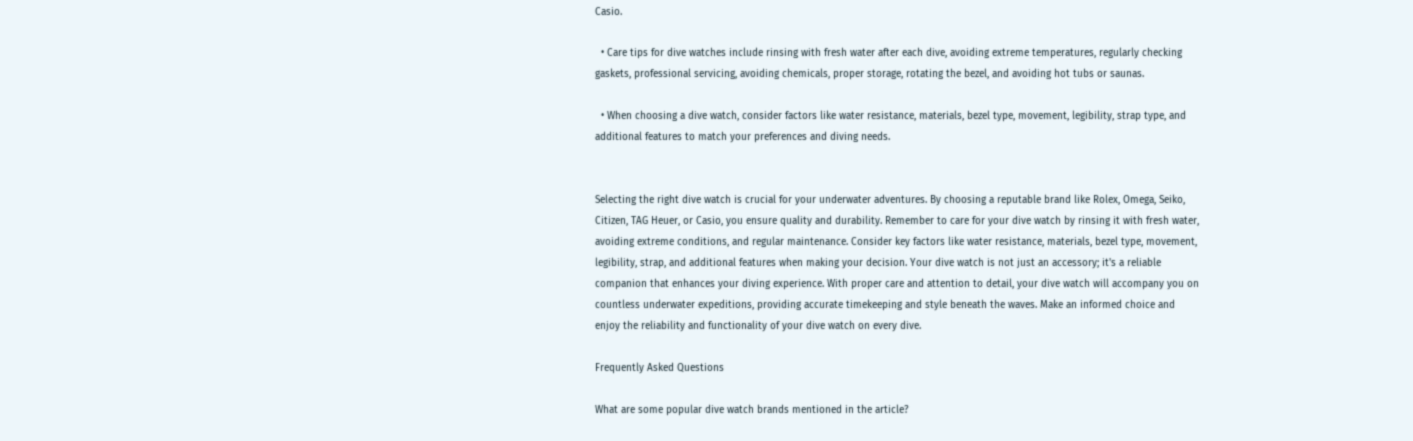Casio.

  • Care tips for dive watches include rinsing with fresh water after each dive, avoiding extreme temperatures, regularly checking gaskets, professional servicing, avoiding chemicals, proper storage, rotating the bezel, and avoiding hot tubs or saunas.

  • When choosing a dive watch, consider factors like water resistance, materials, bezel type, movement, legibility, strap type, and additional features to match your preferences and diving needs.


Selecting the right dive watch is crucial for your underwater adventures. By choosing a reputable brand like Rolex, Omega, Seiko, Citizen, TAG Heuer, or Casio, you ensure quality and durability. Remember to care for your dive watch by rinsing it with fresh water, avoiding extreme conditions, and regular maintenance. Consider key factors like water resistance, materials, bezel type, movement, legibility, strap, and additional features when making your decision. Your dive watch is not just an accessory; it's a reliable companion that enhances your diving experience. With proper care and attention to detail, your dive watch will accompany you on countless underwater expeditions, providing accurate timekeeping and style beneath the waves. Make an informed choice and enjoy the reliability and functionality of your dive watch on every dive.

Frequently Asked Questions

What are some popular dive watch brands mentioned in the article?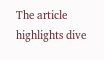The article highlights dive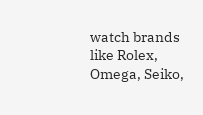watch brands like Rolex, Omega, Seiko,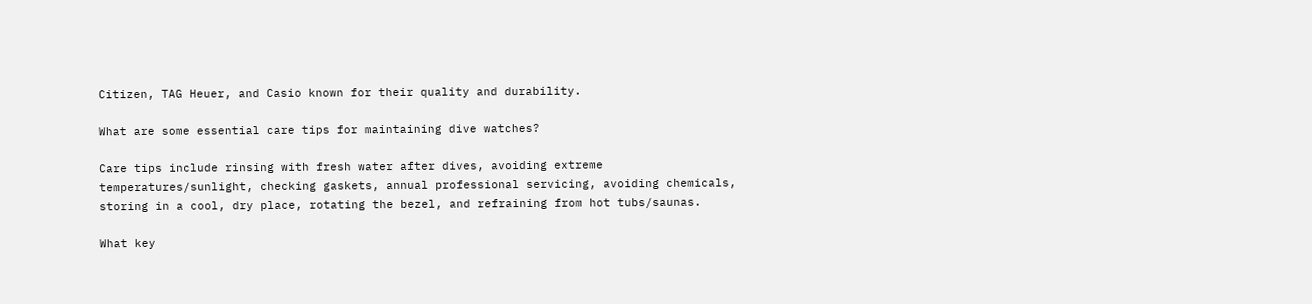Citizen, TAG Heuer, and Casio known for their quality and durability.

What are some essential care tips for maintaining dive watches?

Care tips include rinsing with fresh water after dives, avoiding extreme temperatures/sunlight, checking gaskets, annual professional servicing, avoiding chemicals, storing in a cool, dry place, rotating the bezel, and refraining from hot tubs/saunas.

What key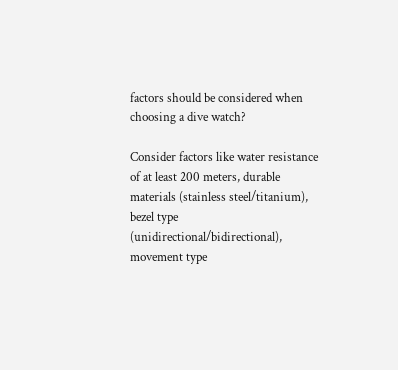factors should be considered when choosing a dive watch?

Consider factors like water resistance of at least 200 meters, durable materials (stainless steel/titanium), bezel type (unidirectional/bidirectional), movement type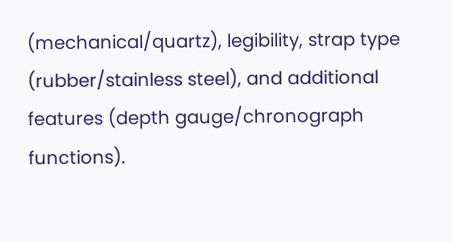(mechanical/quartz), legibility, strap type (rubber/stainless steel), and additional features (depth gauge/chronograph functions).